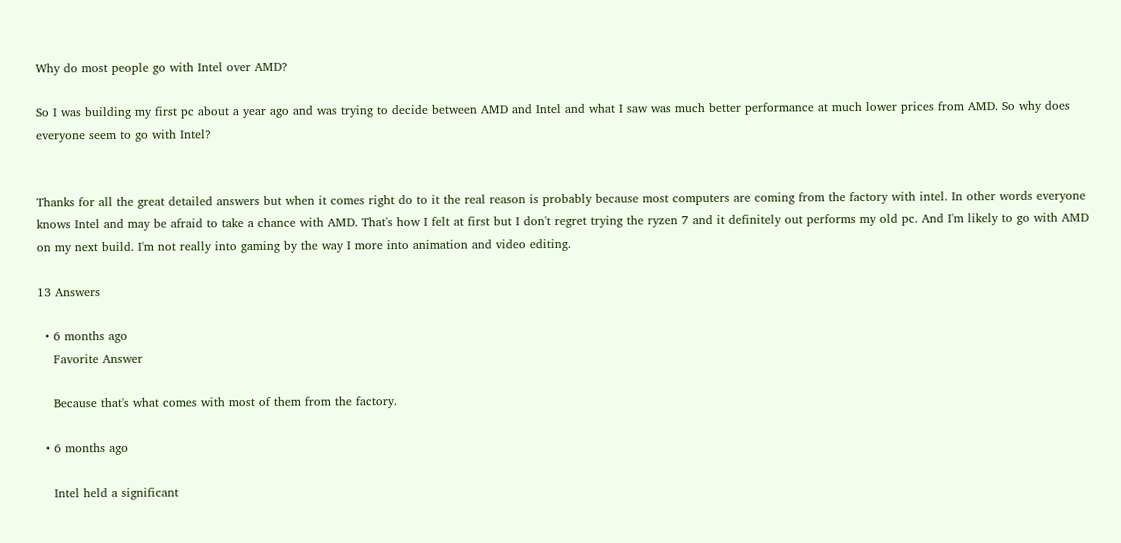Why do most people go with Intel over AMD?

So I was building my first pc about a year ago and was trying to decide between AMD and Intel and what I saw was much better performance at much lower prices from AMD. So why does everyone seem to go with Intel?


Thanks for all the great detailed answers but when it comes right do to it the real reason is probably because most computers are coming from the factory with intel. In other words everyone knows Intel and may be afraid to take a chance with AMD. That's how I felt at first but I don't regret trying the ryzen 7 and it definitely out performs my old pc. And I'm likely to go with AMD on my next build. I'm not really into gaming by the way I more into animation and video editing.

13 Answers

  • 6 months ago
    Favorite Answer

    Because that's what comes with most of them from the factory.

  • 6 months ago

    Intel held a significant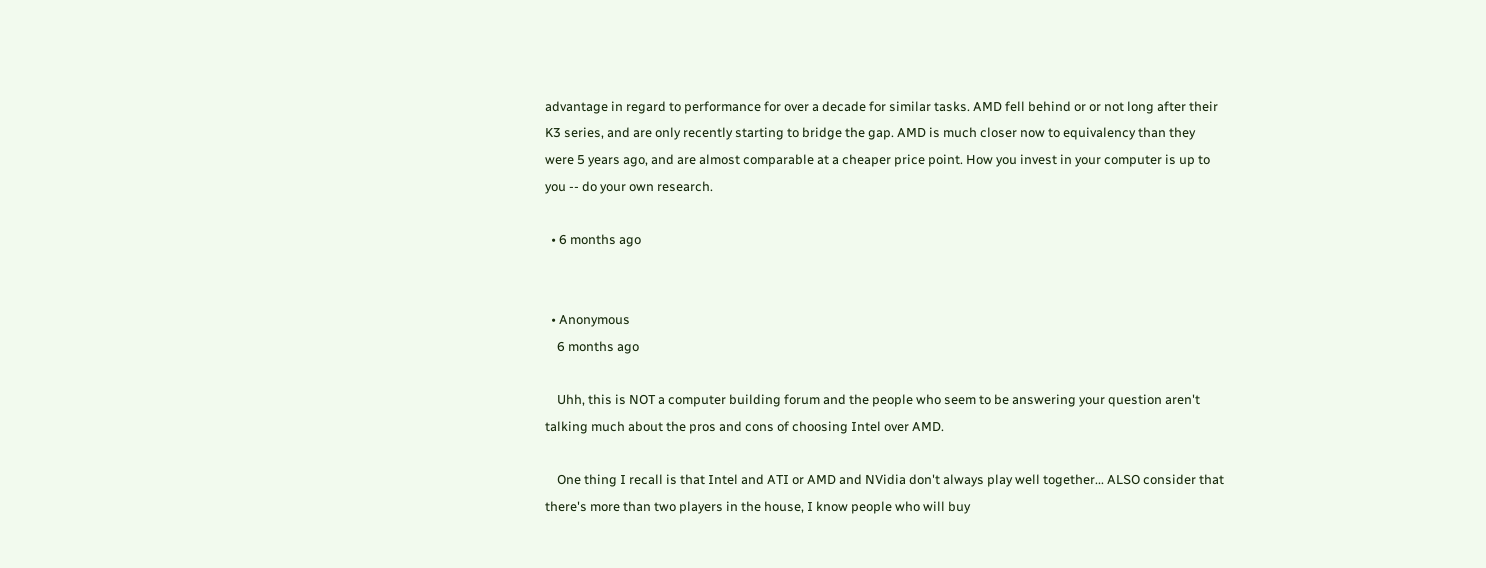advantage in regard to performance for over a decade for similar tasks. AMD fell behind or or not long after their K3 series, and are only recently starting to bridge the gap. AMD is much closer now to equivalency than they were 5 years ago, and are almost comparable at a cheaper price point. How you invest in your computer is up to you -- do your own research.

  • 6 months ago


  • Anonymous
    6 months ago

    Uhh, this is NOT a computer building forum and the people who seem to be answering your question aren't talking much about the pros and cons of choosing Intel over AMD.

    One thing I recall is that Intel and ATI or AMD and NVidia don't always play well together... ALSO consider that there's more than two players in the house, I know people who will buy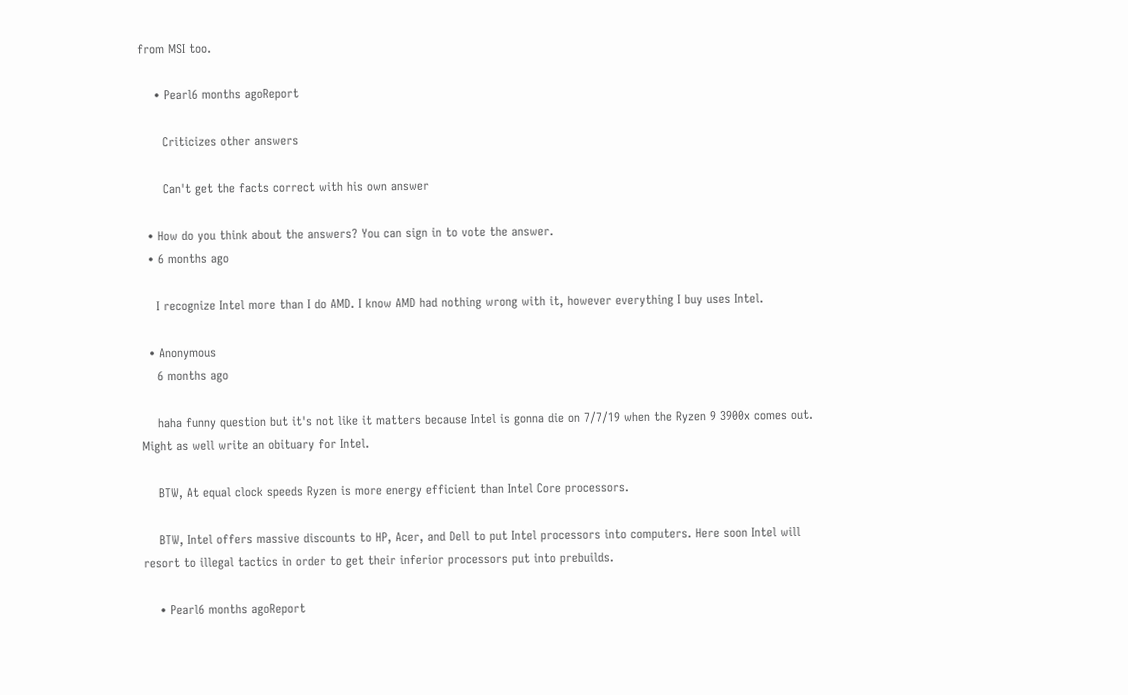from MSI too.

    • Pearl6 months agoReport

      Criticizes other answers

      Can't get the facts correct with his own answer

  • How do you think about the answers? You can sign in to vote the answer.
  • 6 months ago

    I recognize Intel more than I do AMD. I know AMD had nothing wrong with it, however everything I buy uses Intel.

  • Anonymous
    6 months ago

    haha funny question but it's not like it matters because Intel is gonna die on 7/7/19 when the Ryzen 9 3900x comes out. Might as well write an obituary for Intel.

    BTW, At equal clock speeds Ryzen is more energy efficient than Intel Core processors.

    BTW, Intel offers massive discounts to HP, Acer, and Dell to put Intel processors into computers. Here soon Intel will resort to illegal tactics in order to get their inferior processors put into prebuilds.

    • Pearl6 months agoReport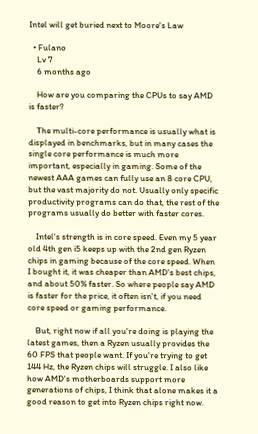Intel will get buried next to Moore's Law

  • Fulano
    Lv 7
    6 months ago

    How are you comparing the CPUs to say AMD is faster?

    The multi-core performance is usually what is displayed in benchmarks, but in many cases the single core performance is much more important, especially in gaming. Some of the newest AAA games can fully use an 8 core CPU, but the vast majority do not. Usually only specific productivity programs can do that, the rest of the programs usually do better with faster cores.

    Intel's strength is in core speed. Even my 5 year old 4th gen i5 keeps up with the 2nd gen Ryzen chips in gaming because of the core speed. When I bought it, it was cheaper than AMD's best chips, and about 50% faster. So where people say AMD is faster for the price, it often isn't, if you need core speed or gaming performance.

    But, right now if all you're doing is playing the latest games, then a Ryzen usually provides the 60 FPS that people want. If you're trying to get 144 Hz, the Ryzen chips will struggle. I also like how AMD's motherboards support more generations of chips, I think that alone makes it a good reason to get into Ryzen chips right now.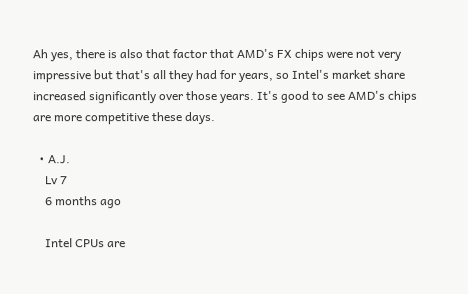Ah yes, there is also that factor that AMD's FX chips were not very impressive but that's all they had for years, so Intel's market share increased significantly over those years. It's good to see AMD's chips are more competitive these days.

  • A.J.
    Lv 7
    6 months ago

    Intel CPUs are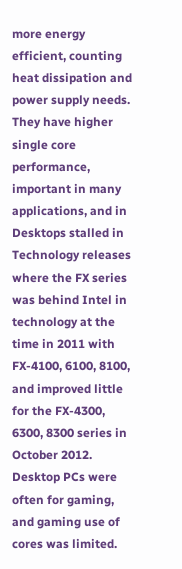more energy efficient, counting heat dissipation and power supply needs. They have higher single core performance, important in many applications, and in Desktops stalled in Technology releases where the FX series was behind Intel in technology at the time in 2011 with FX-4100, 6100, 8100, and improved little for the FX-4300, 6300, 8300 series in October 2012. Desktop PCs were often for gaming, and gaming use of cores was limited.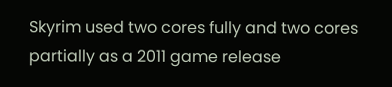Skyrim used two cores fully and two cores partially as a 2011 game release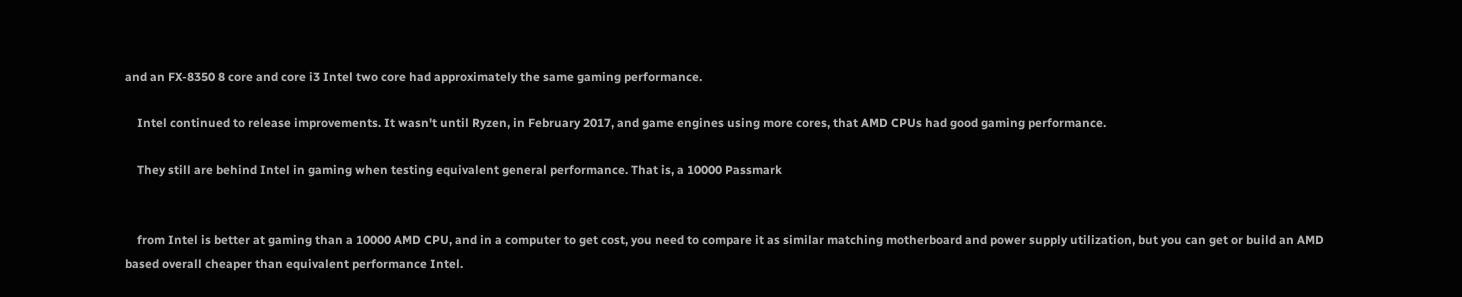and an FX-8350 8 core and core i3 Intel two core had approximately the same gaming performance.

    Intel continued to release improvements. It wasn't until Ryzen, in February 2017, and game engines using more cores, that AMD CPUs had good gaming performance.

    They still are behind Intel in gaming when testing equivalent general performance. That is, a 10000 Passmark


    from Intel is better at gaming than a 10000 AMD CPU, and in a computer to get cost, you need to compare it as similar matching motherboard and power supply utilization, but you can get or build an AMD based overall cheaper than equivalent performance Intel.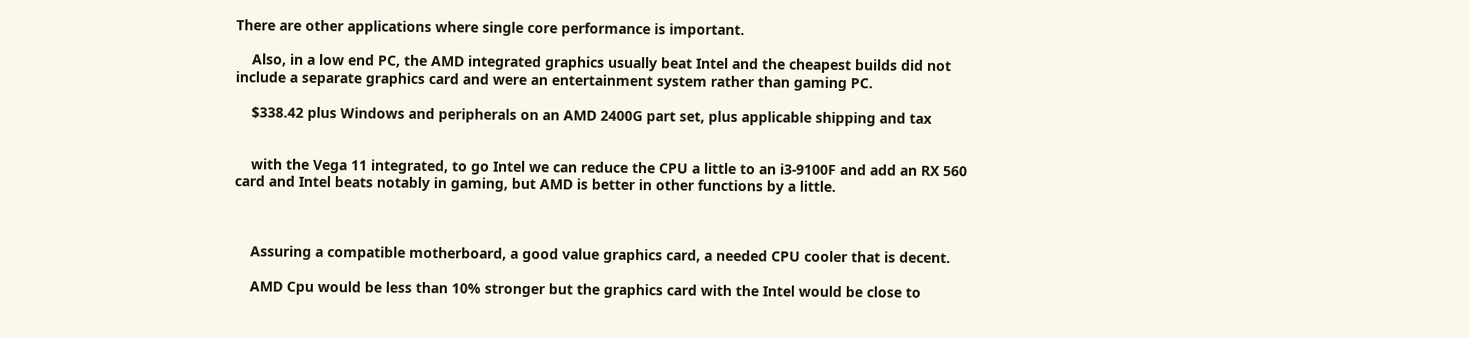There are other applications where single core performance is important.

    Also, in a low end PC, the AMD integrated graphics usually beat Intel and the cheapest builds did not include a separate graphics card and were an entertainment system rather than gaming PC.

    $338.42 plus Windows and peripherals on an AMD 2400G part set, plus applicable shipping and tax


    with the Vega 11 integrated, to go Intel we can reduce the CPU a little to an i3-9100F and add an RX 560 card and Intel beats notably in gaming, but AMD is better in other functions by a little.



    Assuring a compatible motherboard, a good value graphics card, a needed CPU cooler that is decent.

    AMD Cpu would be less than 10% stronger but the graphics card with the Intel would be close to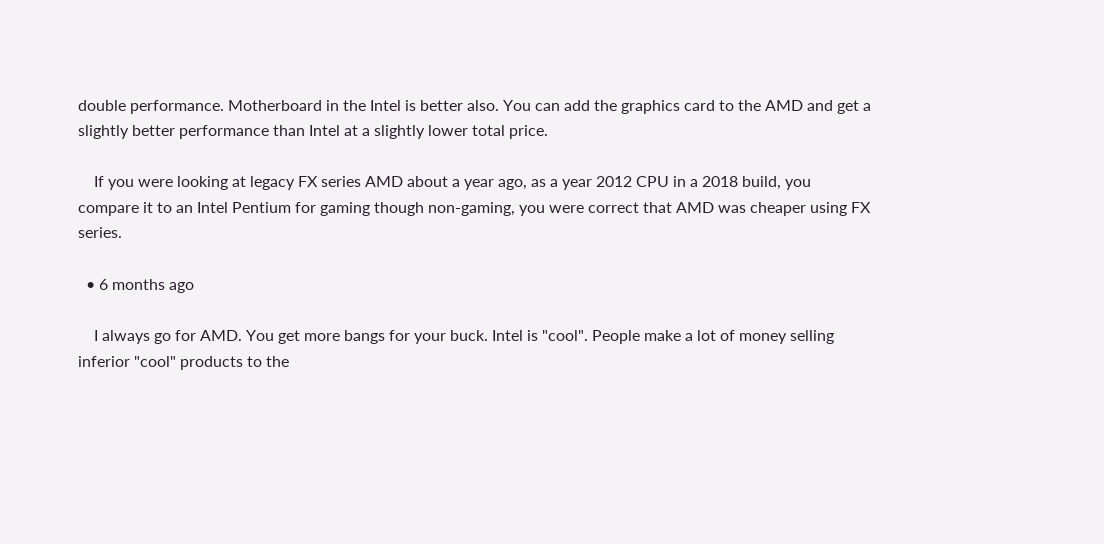double performance. Motherboard in the Intel is better also. You can add the graphics card to the AMD and get a slightly better performance than Intel at a slightly lower total price.

    If you were looking at legacy FX series AMD about a year ago, as a year 2012 CPU in a 2018 build, you compare it to an Intel Pentium for gaming though non-gaming, you were correct that AMD was cheaper using FX series.

  • 6 months ago

    I always go for AMD. You get more bangs for your buck. Intel is "cool". People make a lot of money selling inferior "cool" products to the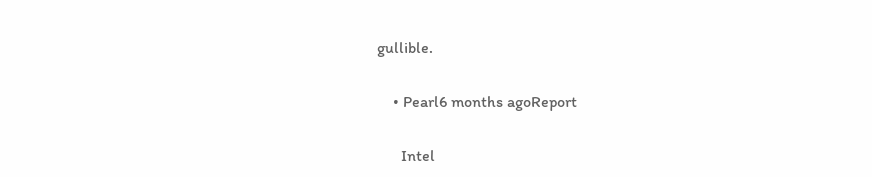gullible.

    • Pearl6 months agoReport

      Intel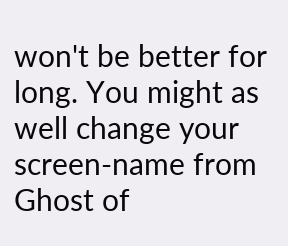won't be better for long. You might as well change your screen-name from Ghost of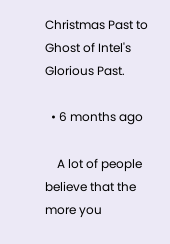Christmas Past to Ghost of Intel's Glorious Past.

  • 6 months ago

    A lot of people believe that the more you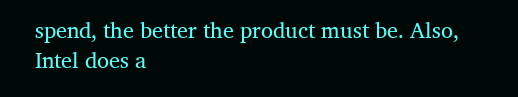spend, the better the product must be. Also, Intel does a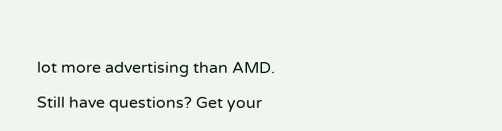lot more advertising than AMD.

Still have questions? Get your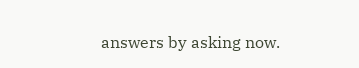answers by asking now.